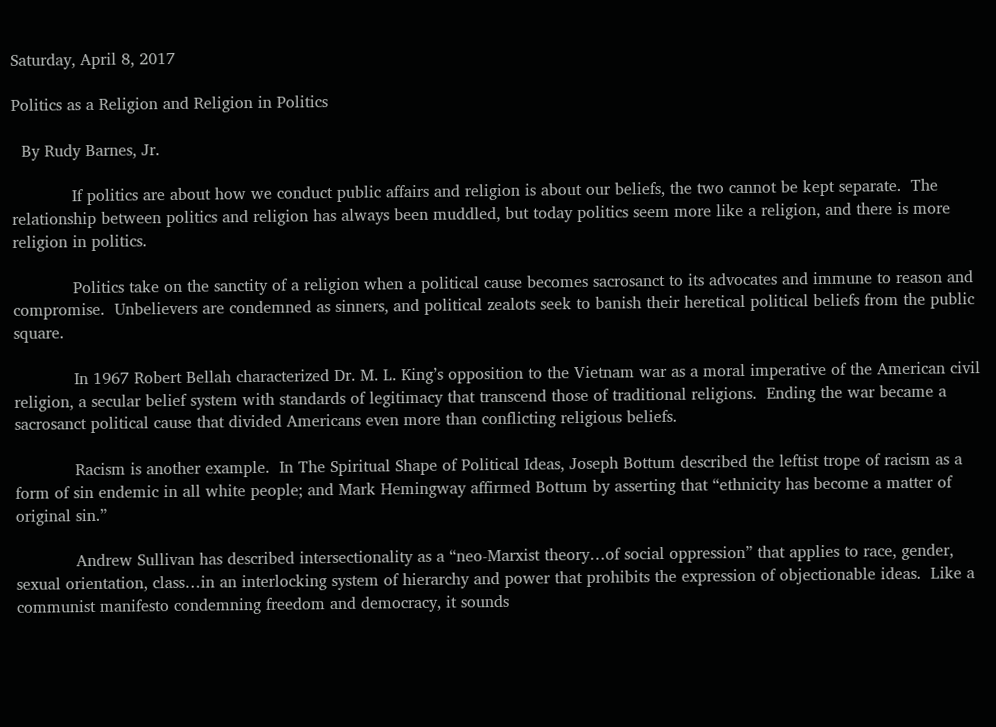Saturday, April 8, 2017

Politics as a Religion and Religion in Politics

  By Rudy Barnes, Jr.

            If politics are about how we conduct public affairs and religion is about our beliefs, the two cannot be kept separate.  The relationship between politics and religion has always been muddled, but today politics seem more like a religion, and there is more religion in politics.

            Politics take on the sanctity of a religion when a political cause becomes sacrosanct to its advocates and immune to reason and compromise.  Unbelievers are condemned as sinners, and political zealots seek to banish their heretical political beliefs from the public square.

            In 1967 Robert Bellah characterized Dr. M. L. King’s opposition to the Vietnam war as a moral imperative of the American civil religion, a secular belief system with standards of legitimacy that transcend those of traditional religions.  Ending the war became a sacrosanct political cause that divided Americans even more than conflicting religious beliefs.

            Racism is another example.  In The Spiritual Shape of Political Ideas, Joseph Bottum described the leftist trope of racism as a form of sin endemic in all white people; and Mark Hemingway affirmed Bottum by asserting that “ethnicity has become a matter of original sin.”

            Andrew Sullivan has described intersectionality as a “neo-Marxist theory…of social oppression” that applies to race, gender, sexual orientation, class…in an interlocking system of hierarchy and power that prohibits the expression of objectionable ideas.  Like a communist manifesto condemning freedom and democracy, it sounds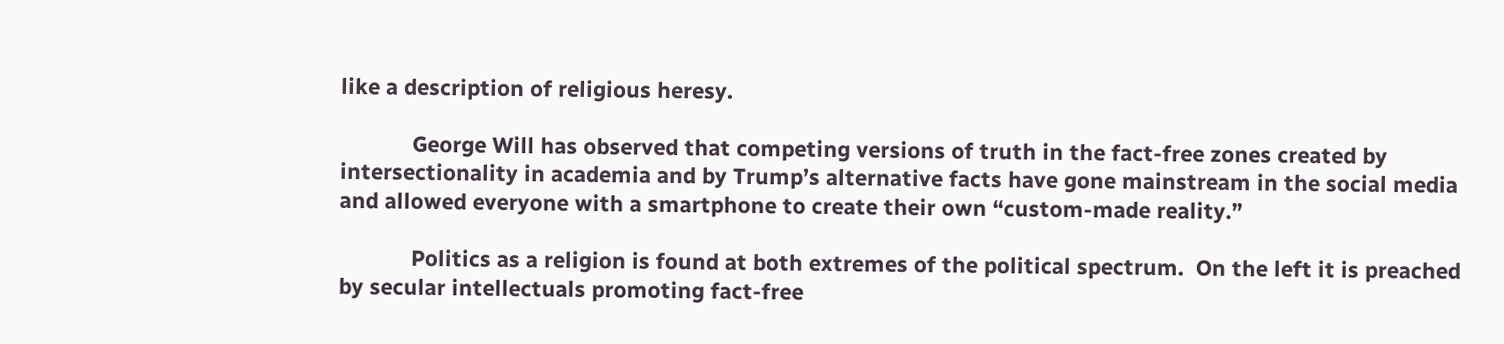like a description of religious heresy.

            George Will has observed that competing versions of truth in the fact-free zones created by intersectionality in academia and by Trump’s alternative facts have gone mainstream in the social media and allowed everyone with a smartphone to create their own “custom-made reality.”

            Politics as a religion is found at both extremes of the political spectrum.  On the left it is preached by secular intellectuals promoting fact-free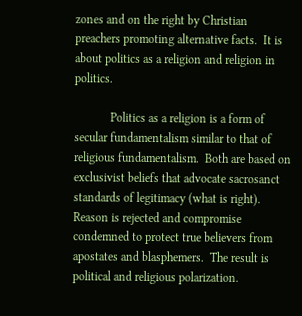zones and on the right by Christian preachers promoting alternative facts.  It is about politics as a religion and religion in politics.

            Politics as a religion is a form of secular fundamentalism similar to that of religious fundamentalism.  Both are based on exclusivist beliefs that advocate sacrosanct standards of legitimacy (what is right).  Reason is rejected and compromise condemned to protect true believers from apostates and blasphemers.  The result is political and religious polarization.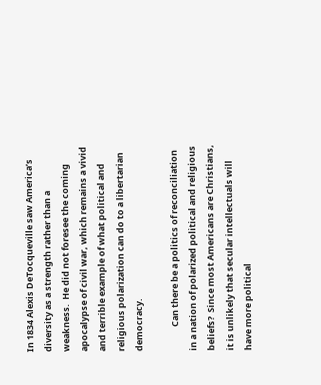In 1834 Alexis DeTocqueville saw America’s diversity as a strength rather than a weakness.  He did not foresee the coming apocalypse of civil war, which remains a vivid and terrible example of what political and religious polarization can do to a libertarian democracy.

            Can there be a politics of reconciliation in a nation of polarized political and religious beliefs?  Since most Americans are Christians, it is unlikely that secular intellectuals will have more political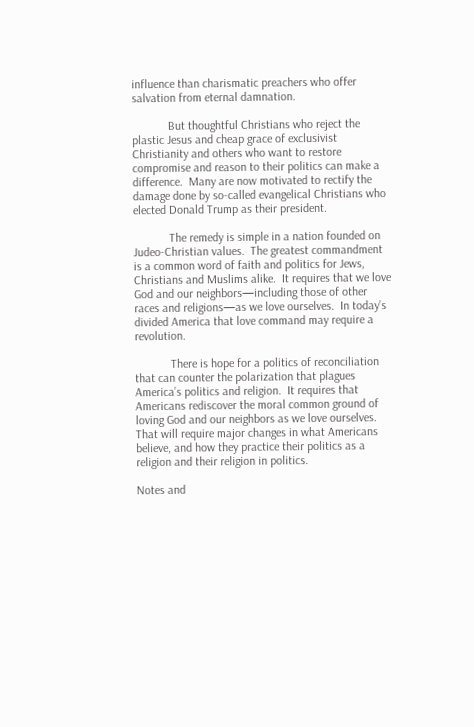influence than charismatic preachers who offer salvation from eternal damnation.

            But thoughtful Christians who reject the plastic Jesus and cheap grace of exclusivist Christianity and others who want to restore compromise and reason to their politics can make a difference.  Many are now motivated to rectify the damage done by so-called evangelical Christians who elected Donald Trump as their president.

            The remedy is simple in a nation founded on Judeo-Christian values.  The greatest commandment is a common word of faith and politics for Jews, Christians and Muslims alike.  It requires that we love God and our neighbors—including those of other races and religions—as we love ourselves.  In today’s divided America that love command may require a revolution.

            There is hope for a politics of reconciliation that can counter the polarization that plagues America’s politics and religion.  It requires that Americans rediscover the moral common ground of loving God and our neighbors as we love ourselves.  That will require major changes in what Americans believe, and how they practice their politics as a religion and their religion in politics.

Notes and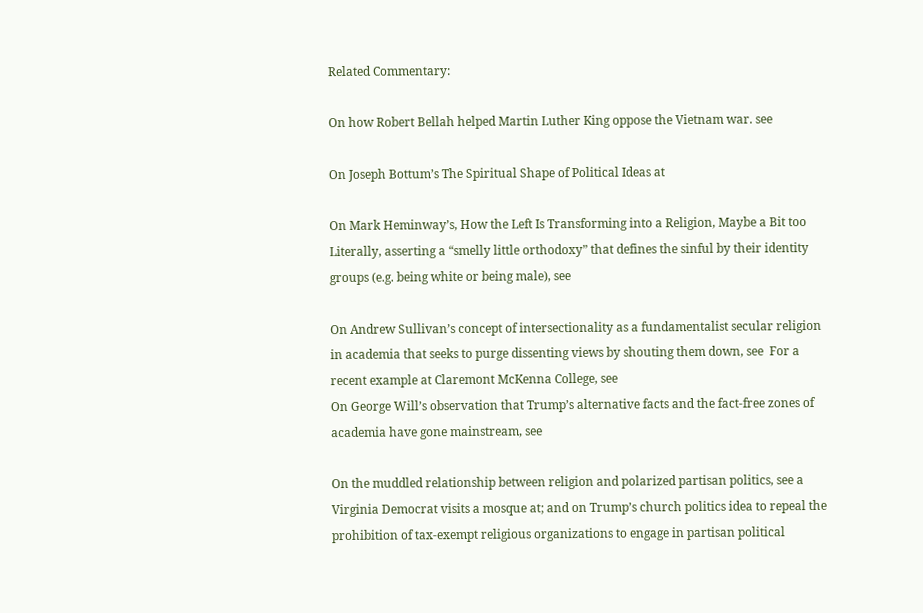Related Commentary:

On how Robert Bellah helped Martin Luther King oppose the Vietnam war. see

On Joseph Bottum’s The Spiritual Shape of Political Ideas at

On Mark Heminway’s, How the Left Is Transforming into a Religion, Maybe a Bit too Literally, asserting a “smelly little orthodoxy” that defines the sinful by their identity groups (e.g. being white or being male), see

On Andrew Sullivan’s concept of intersectionality as a fundamentalist secular religion in academia that seeks to purge dissenting views by shouting them down, see  For a recent example at Claremont McKenna College, see
On George Will’s observation that Trump’s alternative facts and the fact-free zones of academia have gone mainstream, see

On the muddled relationship between religion and polarized partisan politics, see a Virginia Democrat visits a mosque at; and on Trump’s church politics idea to repeal the prohibition of tax-exempt religious organizations to engage in partisan political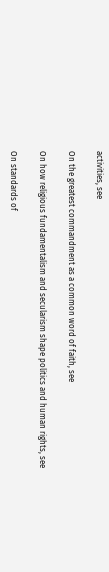activities, see

On the greatest commandment as a common word of faith, see

On how religious fundamentalism and secularism shape politics and human rights, see

On standards of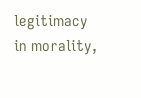legitimacy in morality,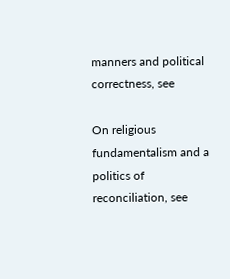manners and political correctness, see

On religious fundamentalism and a politics of reconciliation, see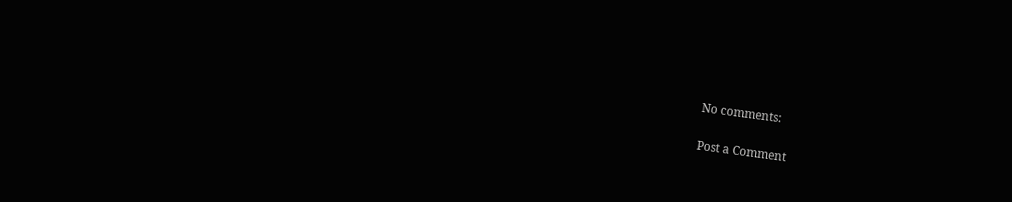No comments:

Post a Comment